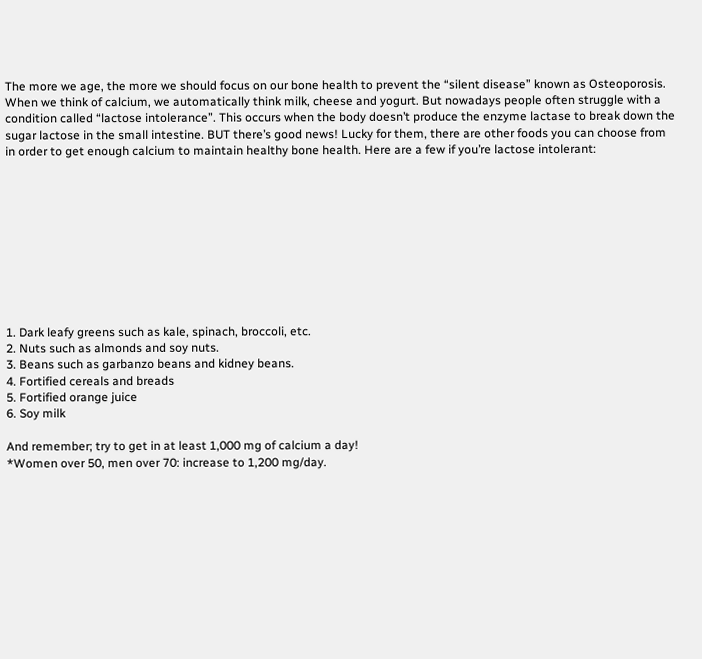The more we age, the more we should focus on our bone health to prevent the “silent disease” known as Osteoporosis. When we think of calcium, we automatically think milk, cheese and yogurt. But nowadays people often struggle with a condition called “lactose intolerance”. This occurs when the body doesn’t produce the enzyme lactase to break down the sugar lactose in the small intestine. BUT there’s good news! Lucky for them, there are other foods you can choose from in order to get enough calcium to maintain healthy bone health. Here are a few if you’re lactose intolerant:










1. Dark leafy greens such as kale, spinach, broccoli, etc.
2. Nuts such as almonds and soy nuts.
3. Beans such as garbanzo beans and kidney beans.
4. Fortified cereals and breads
5. Fortified orange juice
6. Soy milk

And remember; try to get in at least 1,000 mg of calcium a day!
*Women over 50, men over 70: increase to 1,200 mg/day.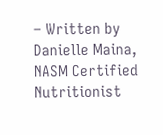– Written by Danielle Maina, NASM Certified Nutritionist